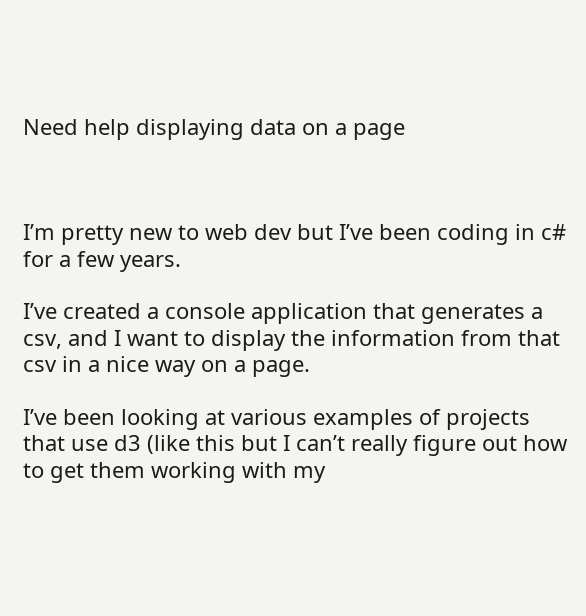Need help displaying data on a page



I’m pretty new to web dev but I’ve been coding in c# for a few years.

I’ve created a console application that generates a csv, and I want to display the information from that csv in a nice way on a page.

I’ve been looking at various examples of projects that use d3 (like this but I can’t really figure out how to get them working with my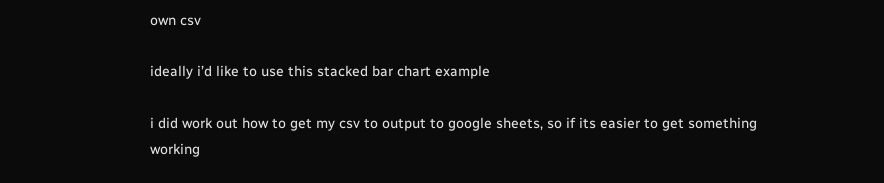own csv

ideally i’d like to use this stacked bar chart example

i did work out how to get my csv to output to google sheets, so if its easier to get something working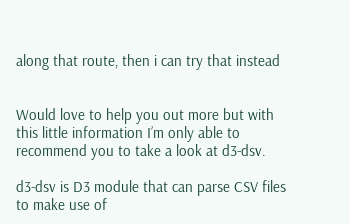along that route, then i can try that instead


Would love to help you out more but with this little information I’m only able to recommend you to take a look at d3-dsv.

d3-dsv is D3 module that can parse CSV files to make use of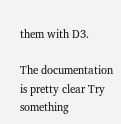them with D3.

The documentation is pretty clear Try something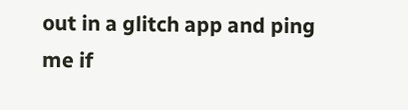out in a glitch app and ping me if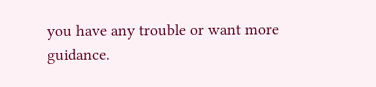you have any trouble or want more guidance.